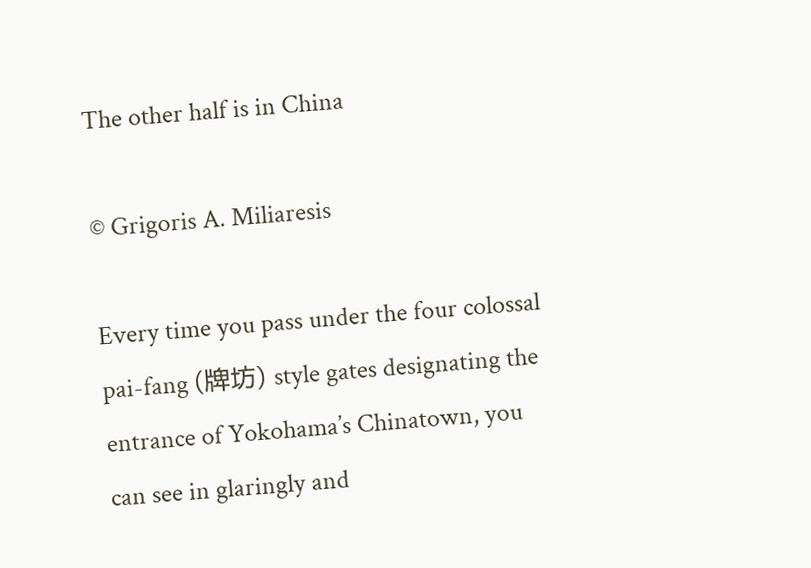The other half is in China

© Grigoris A. Miliaresis

Every time you pass under the four colossal pai-fang (牌坊) style gates designating the entrance of Yokohama’s Chinatown, you can see in glaringly and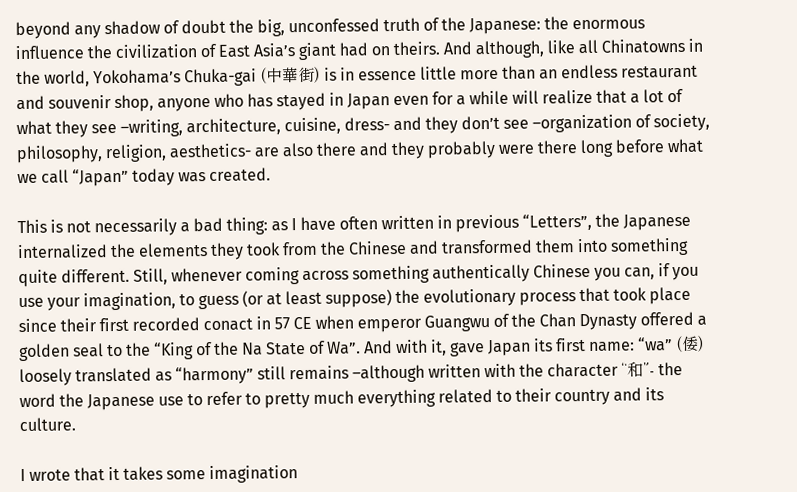beyond any shadow of doubt the big, unconfessed truth of the Japanese: the enormous influence the civilization of East Asia’s giant had on theirs. And although, like all Chinatowns in the world, Yokohama’s Chuka-gai (中華街) is in essence little more than an endless restaurant and souvenir shop, anyone who has stayed in Japan even for a while will realize that a lot of what they see –writing, architecture, cuisine, dress- and they don’t see –organization of society, philosophy, religion, aesthetics- are also there and they probably were there long before what we call “Japan” today was created.

This is not necessarily a bad thing: as I have often written in previous “Letters”, the Japanese internalized the elements they took from the Chinese and transformed them into something quite different. Still, whenever coming across something authentically Chinese you can, if you use your imagination, to guess (or at least suppose) the evolutionary process that took place since their first recorded conact in 57 CE when emperor Guangwu of the Chan Dynasty offered a golden seal to the “King of the Na State of Wa”. And with it, gave Japan its first name: “wa” (倭) loosely translated as “harmony” still remains –although written with the character “和”- the word the Japanese use to refer to pretty much everything related to their country and its culture.

I wrote that it takes some imagination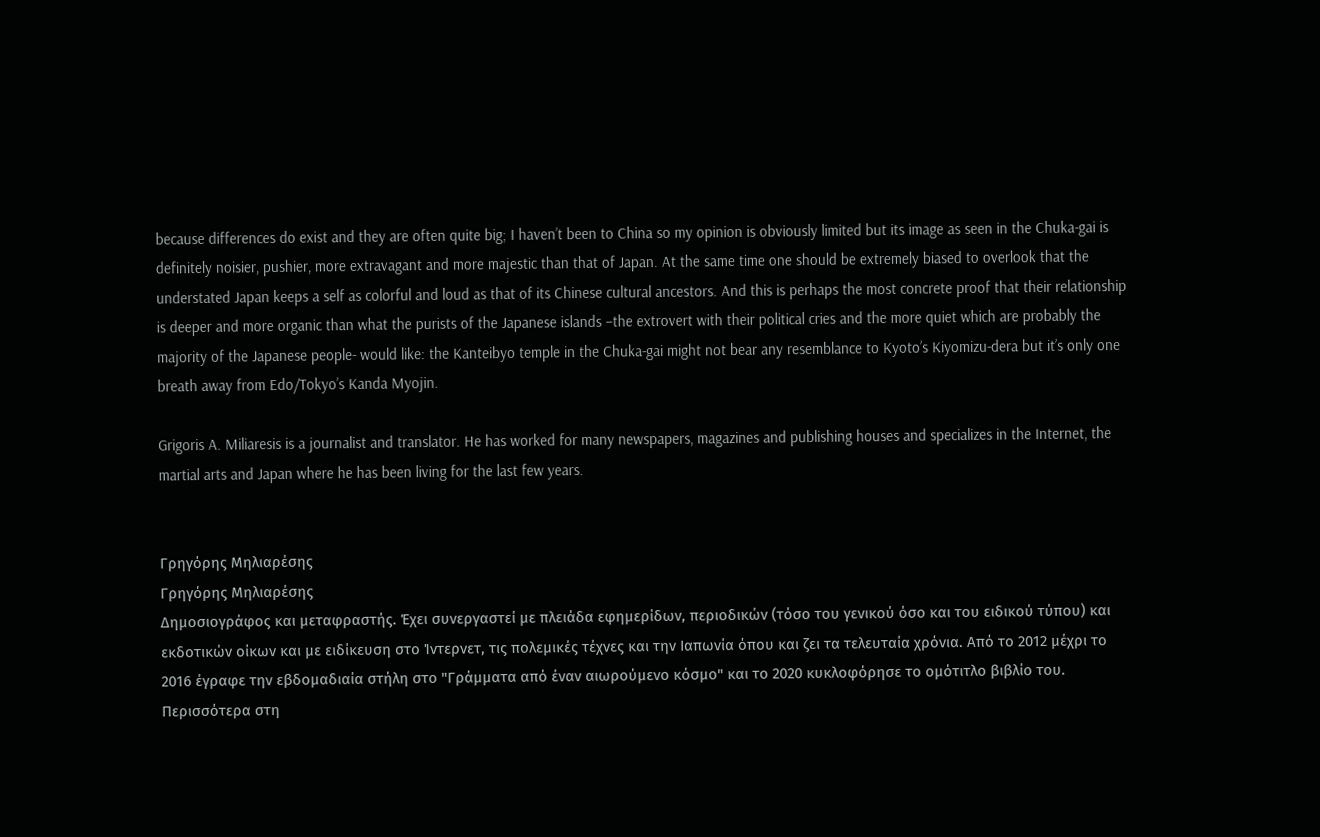because differences do exist and they are often quite big; I haven’t been to China so my opinion is obviously limited but its image as seen in the Chuka-gai is definitely noisier, pushier, more extravagant and more majestic than that of Japan. At the same time one should be extremely biased to overlook that the understated Japan keeps a self as colorful and loud as that of its Chinese cultural ancestors. And this is perhaps the most concrete proof that their relationship is deeper and more organic than what the purists of the Japanese islands –the extrovert with their political cries and the more quiet which are probably the majority of the Japanese people- would like: the Kanteibyo temple in the Chuka-gai might not bear any resemblance to Kyoto’s Kiyomizu-dera but it’s only one breath away from Edo/Tokyo’s Kanda Myojin.

Grigoris A. Miliaresis is a journalist and translator. He has worked for many newspapers, magazines and publishing houses and specializes in the Internet, the martial arts and Japan where he has been living for the last few years.


Γρηγόρης Μηλιαρέσης
Γρηγόρης Μηλιαρέσης
Δημοσιογράφος και μεταφραστής. Έχει συνεργαστεί με πλειάδα εφημερίδων, περιοδικών (τόσο του γενικού όσο και του ειδικού τύπου) και εκδοτικών οίκων και με ειδίκευση στο Ίντερνετ, τις πολεμικές τέχνες και την Ιαπωνία όπου και ζει τα τελευταία χρόνια. Από το 2012 μέχρι το 2016 έγραφε την εβδομαδιαία στήλη στο "Γράμματα από έναν αιωρούμενο κόσμο" και το 2020 κυκλοφόρησε το ομότιτλο βιβλίο του. Περισσότερα στη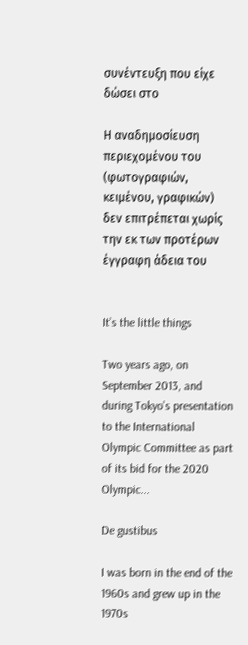συνέντευξη που είχε δώσει στο

Η αναδημοσίευση περιεχομένου του (φωτογραφιών, κειμένου, γραφικών) δεν επιτρέπεται χωρίς την εκ των προτέρων έγγραφη άδεια του


It’s the little things

Two years ago, on September 2013, and during Tokyo’s presentation to the International Olympic Committee as part of its bid for the 2020 Olympic...

De gustibus

I was born in the end of the 1960s and grew up in the 1970s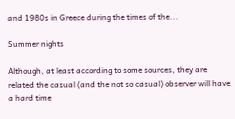and 1980s in Greece during the times of the...

Summer nights

Although, at least according to some sources, they are related the casual (and the not so casual) observer will have a hard time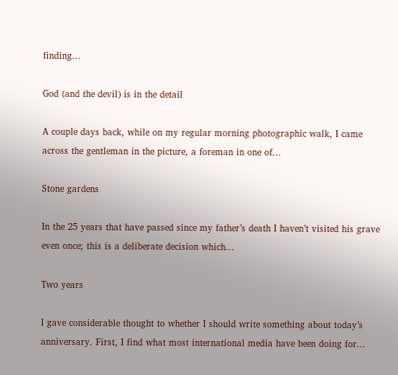finding...

God (and the devil) is in the detail

A couple days back, while on my regular morning photographic walk, I came across the gentleman in the picture, a foreman in one of...

Stone gardens

In the 25 years that have passed since my father’s death I haven’t visited his grave even once; this is a deliberate decision which...

Two years

I gave considerable thought to whether I should write something about today’s anniversary. First, I find what most international media have been doing for...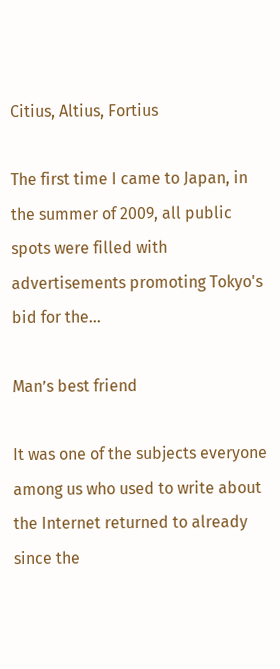Citius, Altius, Fortius

The first time I came to Japan, in the summer of 2009, all public spots were filled with advertisements promoting Tokyo's bid for the...

Man’s best friend

It was one of the subjects everyone among us who used to write about the Internet returned to already since the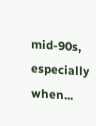mid-90s, especially when...